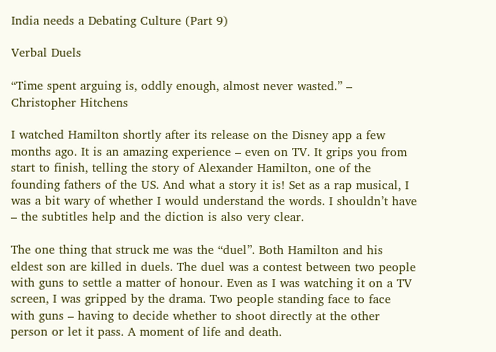India needs a Debating Culture (Part 9)

Verbal Duels

“Time spent arguing is, oddly enough, almost never wasted.” – Christopher Hitchens

I watched Hamilton shortly after its release on the Disney app a few months ago. It is an amazing experience – even on TV. It grips you from start to finish, telling the story of Alexander Hamilton, one of the founding fathers of the US. And what a story it is! Set as a rap musical, I was a bit wary of whether I would understand the words. I shouldn’t have – the subtitles help and the diction is also very clear.

The one thing that struck me was the “duel”. Both Hamilton and his eldest son are killed in duels. The duel was a contest between two people with guns to settle a matter of honour. Even as I was watching it on a TV screen, I was gripped by the drama. Two people standing face to face with guns – having to decide whether to shoot directly at the other person or let it pass. A moment of life and death.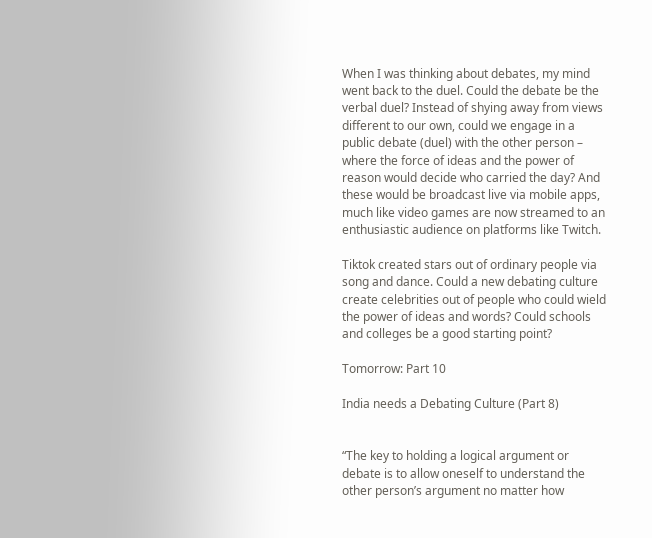When I was thinking about debates, my mind went back to the duel. Could the debate be the verbal duel? Instead of shying away from views different to our own, could we engage in a public debate (duel) with the other person – where the force of ideas and the power of reason would decide who carried the day? And these would be broadcast live via mobile apps, much like video games are now streamed to an enthusiastic audience on platforms like Twitch.

Tiktok created stars out of ordinary people via song and dance. Could a new debating culture create celebrities out of people who could wield the power of ideas and words? Could schools and colleges be a good starting point?

Tomorrow: Part 10

India needs a Debating Culture (Part 8)


“The key to holding a logical argument or debate is to allow oneself to understand the other person’s argument no matter how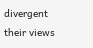divergent their views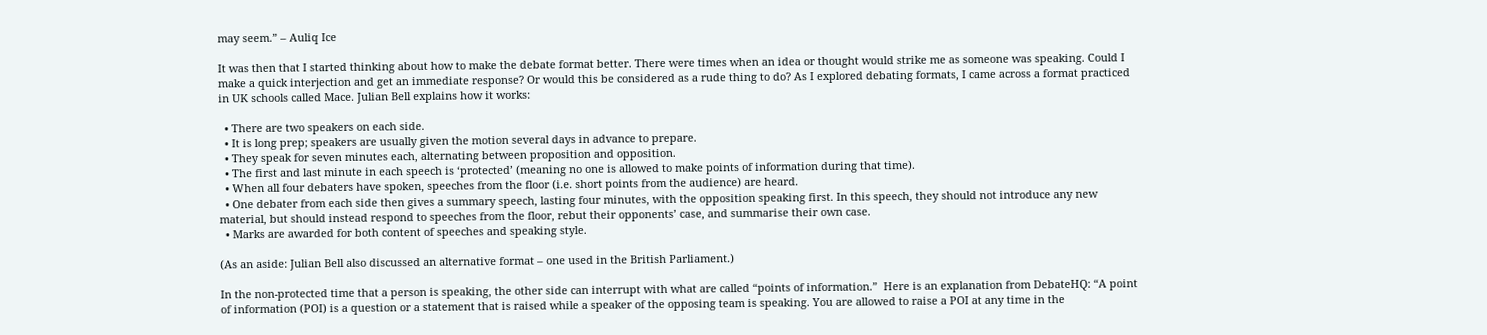may seem.” – Auliq Ice

It was then that I started thinking about how to make the debate format better. There were times when an idea or thought would strike me as someone was speaking. Could I make a quick interjection and get an immediate response? Or would this be considered as a rude thing to do? As I explored debating formats, I came across a format practiced in UK schools called Mace. Julian Bell explains how it works:

  • There are two speakers on each side.
  • It is long prep; speakers are usually given the motion several days in advance to prepare.
  • They speak for seven minutes each, alternating between proposition and opposition.
  • The first and last minute in each speech is ‘protected’ (meaning no one is allowed to make points of information during that time).
  • When all four debaters have spoken, speeches from the floor (i.e. short points from the audience) are heard.
  • One debater from each side then gives a summary speech, lasting four minutes, with the opposition speaking first. In this speech, they should not introduce any new material, but should instead respond to speeches from the floor, rebut their opponents’ case, and summarise their own case.
  • Marks are awarded for both content of speeches and speaking style.

(As an aside: Julian Bell also discussed an alternative format – one used in the British Parliament.)

In the non-protected time that a person is speaking, the other side can interrupt with what are called “points of information.”  Here is an explanation from DebateHQ: “A point of information (POI) is a question or a statement that is raised while a speaker of the opposing team is speaking. You are allowed to raise a POI at any time in the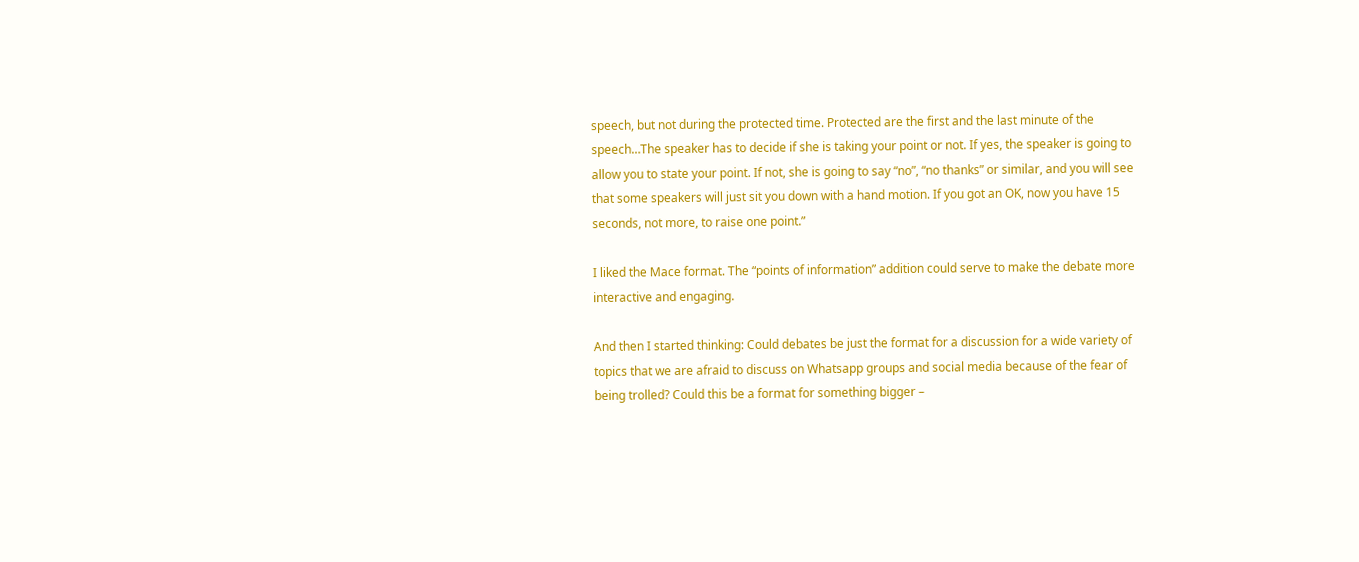speech, but not during the protected time. Protected are the first and the last minute of the speech…The speaker has to decide if she is taking your point or not. If yes, the speaker is going to allow you to state your point. If not, she is going to say “no”, “no thanks” or similar, and you will see that some speakers will just sit you down with a hand motion. If you got an OK, now you have 15 seconds, not more, to raise one point.”

I liked the Mace format. The “points of information” addition could serve to make the debate more interactive and engaging.

And then I started thinking: Could debates be just the format for a discussion for a wide variety of topics that we are afraid to discuss on Whatsapp groups and social media because of the fear of being trolled? Could this be a format for something bigger –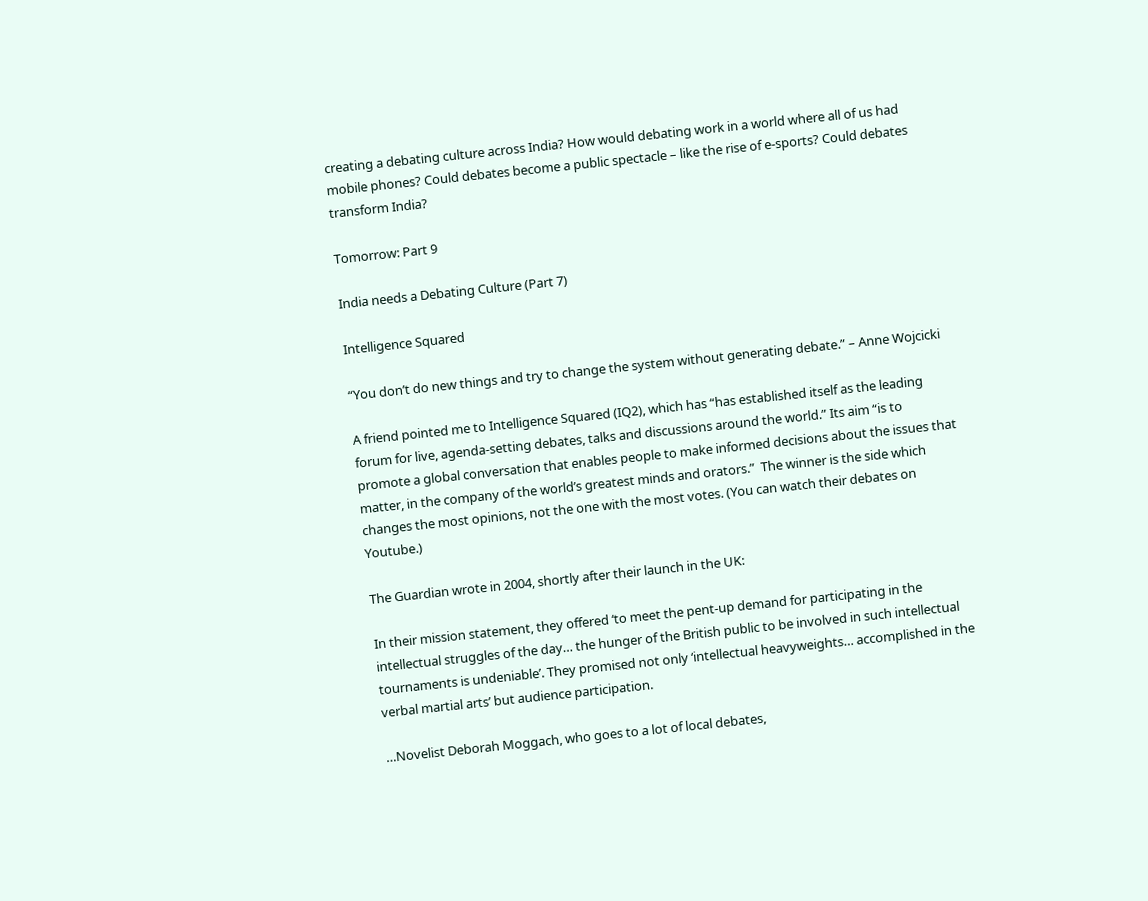creating a debating culture across India? How would debating work in a world where all of us had mobile phones? Could debates become a public spectacle – like the rise of e-sports? Could debates transform India?

Tomorrow: Part 9

India needs a Debating Culture (Part 7)

Intelligence Squared

“You don’t do new things and try to change the system without generating debate.” – Anne Wojcicki

A friend pointed me to Intelligence Squared (IQ2), which has “has established itself as the leading forum for live, agenda-setting debates, talks and discussions around the world.” Its aim “is to promote a global conversation that enables people to make informed decisions about the issues that matter, in the company of the world’s greatest minds and orators.”  The winner is the side which changes the most opinions, not the one with the most votes. (You can watch their debates on Youtube.)

The Guardian wrote in 2004, shortly after their launch in the UK:

In their mission statement, they offered ‘to meet the pent-up demand for participating in the intellectual struggles of the day… the hunger of the British public to be involved in such intellectual tournaments is undeniable’. They promised not only ‘intellectual heavyweights… accomplished in the verbal martial arts’ but audience participation.

…Novelist Deborah Moggach, who goes to a lot of local debates,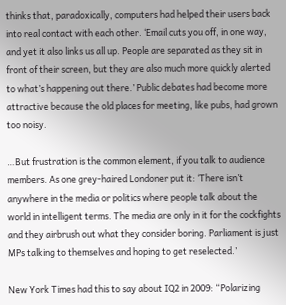thinks that, paradoxically, computers had helped their users back into real contact with each other. ‘Email cuts you off, in one way, and yet it also links us all up. People are separated as they sit in front of their screen, but they are also much more quickly alerted to what’s happening out there.’ Public debates had become more attractive because the old places for meeting, like pubs, had grown too noisy.

…But frustration is the common element, if you talk to audience members. As one grey-haired Londoner put it: ‘There isn’t anywhere in the media or politics where people talk about the world in intelligent terms. The media are only in it for the cockfights and they airbrush out what they consider boring. Parliament is just MPs talking to themselves and hoping to get reselected.’

New York Times had this to say about IQ2 in 2009: “Polarizing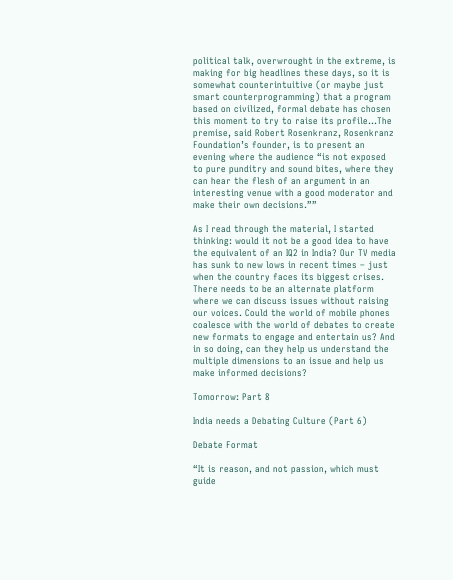political talk, overwrought in the extreme, is making for big headlines these days, so it is somewhat counterintuitive (or maybe just smart counterprogramming) that a program based on civilized, formal debate has chosen this moment to try to raise its profile…The premise, said Robert Rosenkranz, Rosenkranz Foundation’s founder, is to present an evening where the audience “is not exposed to pure punditry and sound bites, where they can hear the flesh of an argument in an interesting venue with a good moderator and make their own decisions.””

As I read through the material, I started thinking: would it not be a good idea to have the equivalent of an IQ2 in India? Our TV media has sunk to new lows in recent times – just when the country faces its biggest crises. There needs to be an alternate platform where we can discuss issues without raising our voices. Could the world of mobile phones coalesce with the world of debates to create new formats to engage and entertain us? And in so doing, can they help us understand the multiple dimensions to an issue and help us make informed decisions?

Tomorrow: Part 8

India needs a Debating Culture (Part 6)

Debate Format

“It is reason, and not passion, which must guide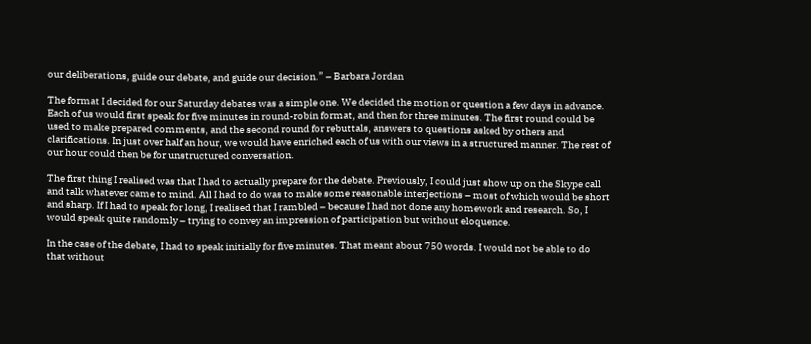our deliberations, guide our debate, and guide our decision.” – Barbara Jordan

The format I decided for our Saturday debates was a simple one. We decided the motion or question a few days in advance. Each of us would first speak for five minutes in round-robin format, and then for three minutes. The first round could be used to make prepared comments, and the second round for rebuttals, answers to questions asked by others and clarifications. In just over half an hour, we would have enriched each of us with our views in a structured manner. The rest of our hour could then be for unstructured conversation.

The first thing I realised was that I had to actually prepare for the debate. Previously, I could just show up on the Skype call and talk whatever came to mind. All I had to do was to make some reasonable interjections – most of which would be short and sharp. If I had to speak for long, I realised that I rambled – because I had not done any homework and research. So, I would speak quite randomly – trying to convey an impression of participation but without eloquence.

In the case of the debate, I had to speak initially for five minutes. That meant about 750 words. I would not be able to do that without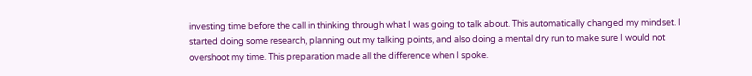investing time before the call in thinking through what I was going to talk about. This automatically changed my mindset. I started doing some research, planning out my talking points, and also doing a mental dry run to make sure I would not overshoot my time. This preparation made all the difference when I spoke.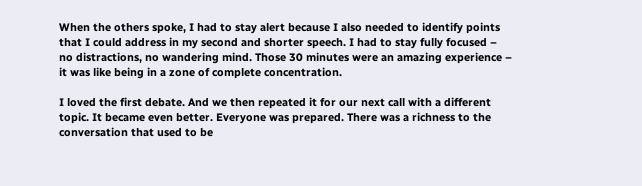When the others spoke, I had to stay alert because I also needed to identify points that I could address in my second and shorter speech. I had to stay fully focused – no distractions, no wandering mind. Those 30 minutes were an amazing experience – it was like being in a zone of complete concentration.

I loved the first debate. And we then repeated it for our next call with a different topic. It became even better. Everyone was prepared. There was a richness to the conversation that used to be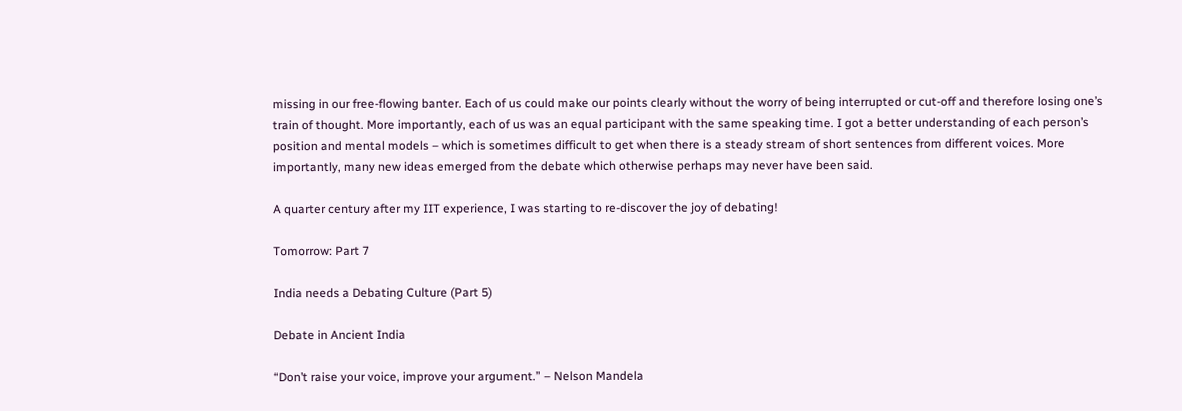missing in our free-flowing banter. Each of us could make our points clearly without the worry of being interrupted or cut-off and therefore losing one’s train of thought. More importantly, each of us was an equal participant with the same speaking time. I got a better understanding of each person’s position and mental models – which is sometimes difficult to get when there is a steady stream of short sentences from different voices. More importantly, many new ideas emerged from the debate which otherwise perhaps may never have been said.

A quarter century after my IIT experience, I was starting to re-discover the joy of debating!

Tomorrow: Part 7

India needs a Debating Culture (Part 5)

Debate in Ancient India

“Don’t raise your voice, improve your argument.” – Nelson Mandela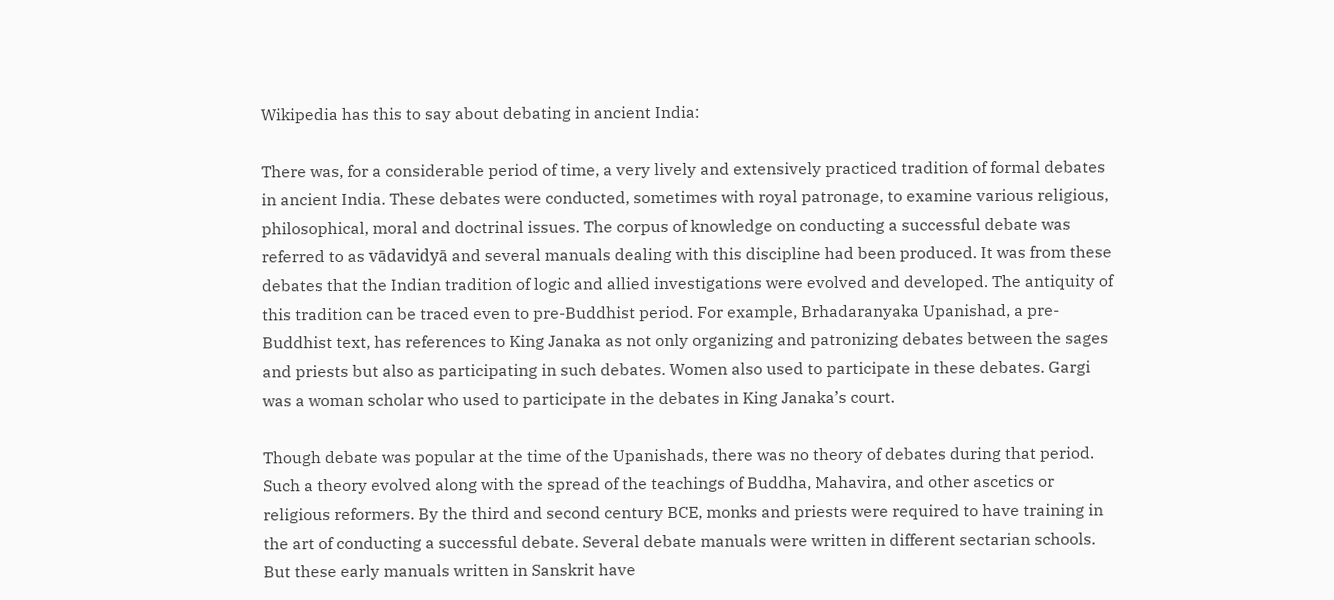Wikipedia has this to say about debating in ancient India:

There was, for a considerable period of time, a very lively and extensively practiced tradition of formal debates in ancient India. These debates were conducted, sometimes with royal patronage, to examine various religious, philosophical, moral and doctrinal issues. The corpus of knowledge on conducting a successful debate was referred to as vādavidyā and several manuals dealing with this discipline had been produced. It was from these debates that the Indian tradition of logic and allied investigations were evolved and developed. The antiquity of this tradition can be traced even to pre-Buddhist period. For example, Brhadaranyaka Upanishad, a pre-Buddhist text, has references to King Janaka as not only organizing and patronizing debates between the sages and priests but also as participating in such debates. Women also used to participate in these debates. Gargi was a woman scholar who used to participate in the debates in King Janaka’s court.

Though debate was popular at the time of the Upanishads, there was no theory of debates during that period. Such a theory evolved along with the spread of the teachings of Buddha, Mahavira, and other ascetics or religious reformers. By the third and second century BCE, monks and priests were required to have training in the art of conducting a successful debate. Several debate manuals were written in different sectarian schools. But these early manuals written in Sanskrit have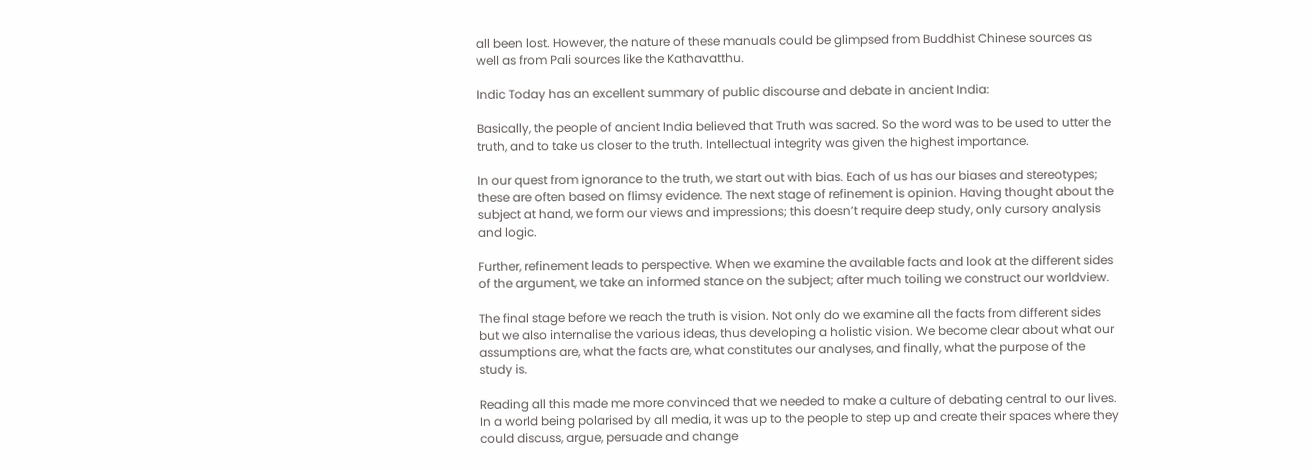all been lost. However, the nature of these manuals could be glimpsed from Buddhist Chinese sources as well as from Pali sources like the Kathavatthu.

Indic Today has an excellent summary of public discourse and debate in ancient India:

Basically, the people of ancient India believed that Truth was sacred. So the word was to be used to utter the truth, and to take us closer to the truth. Intellectual integrity was given the highest importance.

In our quest from ignorance to the truth, we start out with bias. Each of us has our biases and stereotypes; these are often based on flimsy evidence. The next stage of refinement is opinion. Having thought about the subject at hand, we form our views and impressions; this doesn’t require deep study, only cursory analysis and logic.

Further, refinement leads to perspective. When we examine the available facts and look at the different sides of the argument, we take an informed stance on the subject; after much toiling we construct our worldview.

The final stage before we reach the truth is vision. Not only do we examine all the facts from different sides but we also internalise the various ideas, thus developing a holistic vision. We become clear about what our assumptions are, what the facts are, what constitutes our analyses, and finally, what the purpose of the study is.

Reading all this made me more convinced that we needed to make a culture of debating central to our lives. In a world being polarised by all media, it was up to the people to step up and create their spaces where they could discuss, argue, persuade and change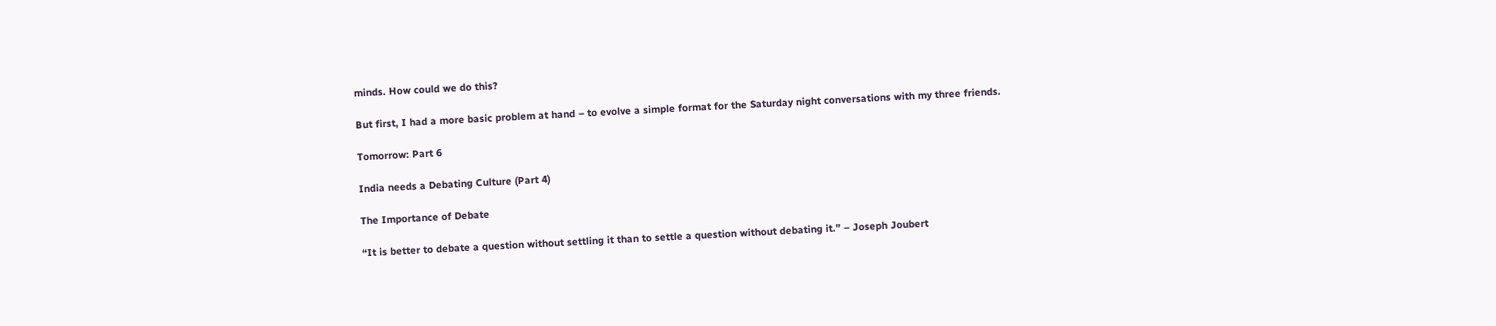minds. How could we do this?

But first, I had a more basic problem at hand – to evolve a simple format for the Saturday night conversations with my three friends.

Tomorrow: Part 6

India needs a Debating Culture (Part 4)

The Importance of Debate

“It is better to debate a question without settling it than to settle a question without debating it.” – Joseph Joubert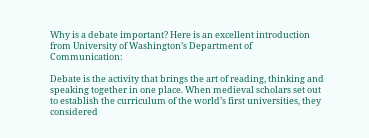Why is a debate important? Here is an excellent introduction from University of Washington’s Department of Communication:

Debate is the activity that brings the art of reading, thinking and speaking together in one place. When medieval scholars set out to establish the curriculum of the world’s first universities, they considered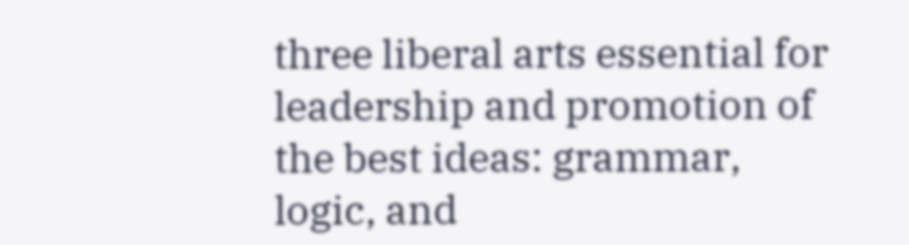three liberal arts essential for leadership and promotion of the best ideas: grammar, logic, and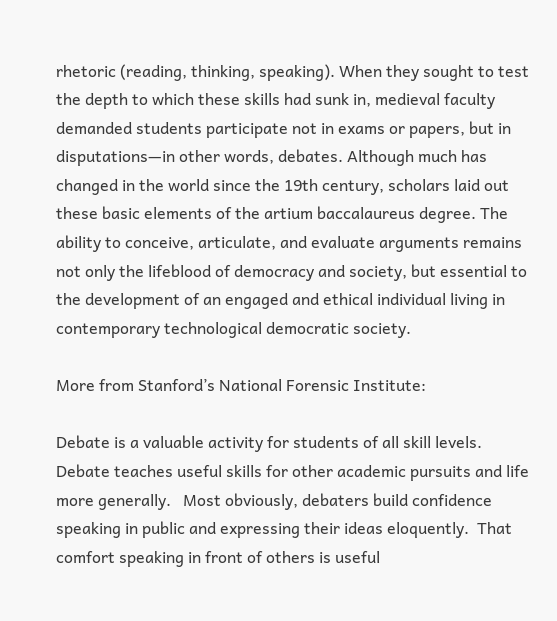rhetoric (reading, thinking, speaking). When they sought to test the depth to which these skills had sunk in, medieval faculty demanded students participate not in exams or papers, but in disputations—in other words, debates. Although much has changed in the world since the 19th century, scholars laid out these basic elements of the artium baccalaureus degree. The ability to conceive, articulate, and evaluate arguments remains not only the lifeblood of democracy and society, but essential to the development of an engaged and ethical individual living in contemporary technological democratic society.

More from Stanford’s National Forensic Institute:

Debate is a valuable activity for students of all skill levels.  Debate teaches useful skills for other academic pursuits and life more generally.   Most obviously, debaters build confidence speaking in public and expressing their ideas eloquently.  That comfort speaking in front of others is useful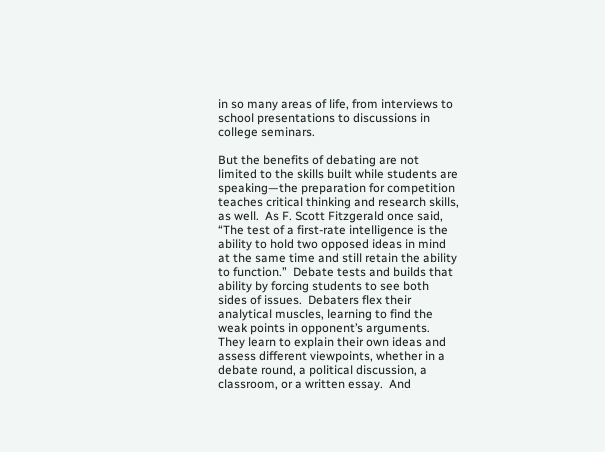in so many areas of life, from interviews to school presentations to discussions in college seminars.

But the benefits of debating are not limited to the skills built while students are speaking—the preparation for competition teaches critical thinking and research skills, as well.  As F. Scott Fitzgerald once said, “The test of a first-rate intelligence is the ability to hold two opposed ideas in mind at the same time and still retain the ability to function.”  Debate tests and builds that ability by forcing students to see both sides of issues.  Debaters flex their analytical muscles, learning to find the weak points in opponent’s arguments.  They learn to explain their own ideas and assess different viewpoints, whether in a debate round, a political discussion, a classroom, or a written essay.  And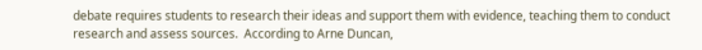debate requires students to research their ideas and support them with evidence, teaching them to conduct research and assess sources.  According to Arne Duncan,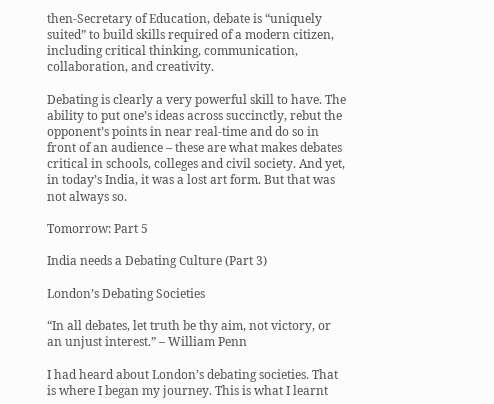then-Secretary of Education, debate is “uniquely suited” to build skills required of a modern citizen, including critical thinking, communication, collaboration, and creativity.

Debating is clearly a very powerful skill to have. The ability to put one’s ideas across succinctly, rebut the opponent’s points in near real-time and do so in front of an audience – these are what makes debates critical in schools, colleges and civil society. And yet, in today’s India, it was a lost art form. But that was not always so.

Tomorrow: Part 5

India needs a Debating Culture (Part 3)

London’s Debating Societies

“In all debates, let truth be thy aim, not victory, or an unjust interest.” – William Penn

I had heard about London’s debating societies. That is where I began my journey. This is what I learnt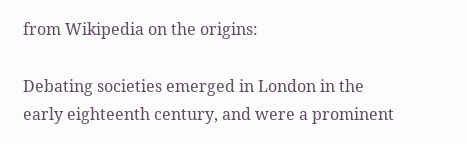from Wikipedia on the origins:

Debating societies emerged in London in the early eighteenth century, and were a prominent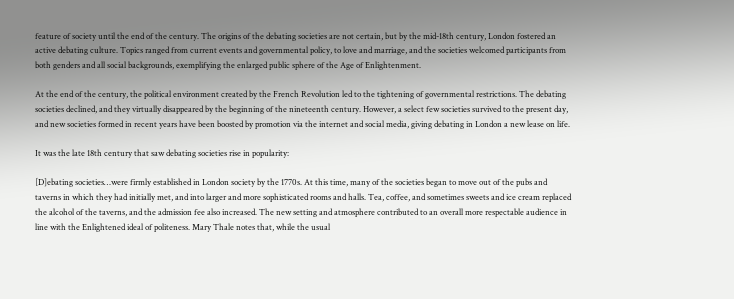feature of society until the end of the century. The origins of the debating societies are not certain, but by the mid-18th century, London fostered an active debating culture. Topics ranged from current events and governmental policy, to love and marriage, and the societies welcomed participants from both genders and all social backgrounds, exemplifying the enlarged public sphere of the Age of Enlightenment.

At the end of the century, the political environment created by the French Revolution led to the tightening of governmental restrictions. The debating societies declined, and they virtually disappeared by the beginning of the nineteenth century. However, a select few societies survived to the present day, and new societies formed in recent years have been boosted by promotion via the internet and social media, giving debating in London a new lease on life.

It was the late 18th century that saw debating societies rise in popularity:

[D]ebating societies…were firmly established in London society by the 1770s. At this time, many of the societies began to move out of the pubs and taverns in which they had initially met, and into larger and more sophisticated rooms and halls. Tea, coffee, and sometimes sweets and ice cream replaced the alcohol of the taverns, and the admission fee also increased. The new setting and atmosphere contributed to an overall more respectable audience in line with the Enlightened ideal of politeness. Mary Thale notes that, while the usual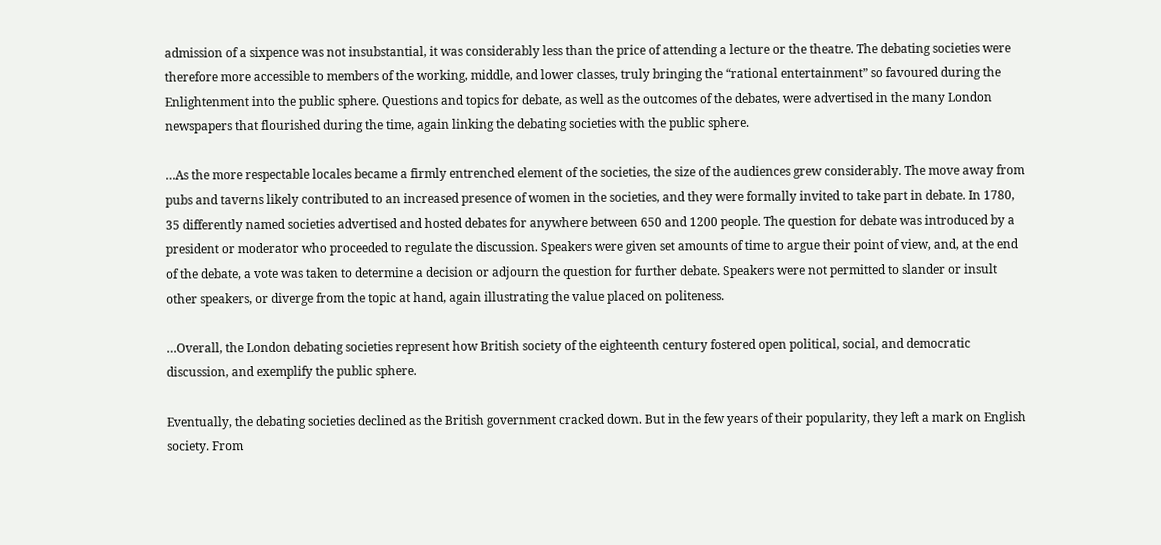admission of a sixpence was not insubstantial, it was considerably less than the price of attending a lecture or the theatre. The debating societies were therefore more accessible to members of the working, middle, and lower classes, truly bringing the “rational entertainment” so favoured during the Enlightenment into the public sphere. Questions and topics for debate, as well as the outcomes of the debates, were advertised in the many London newspapers that flourished during the time, again linking the debating societies with the public sphere.

…As the more respectable locales became a firmly entrenched element of the societies, the size of the audiences grew considerably. The move away from pubs and taverns likely contributed to an increased presence of women in the societies, and they were formally invited to take part in debate. In 1780, 35 differently named societies advertised and hosted debates for anywhere between 650 and 1200 people. The question for debate was introduced by a president or moderator who proceeded to regulate the discussion. Speakers were given set amounts of time to argue their point of view, and, at the end of the debate, a vote was taken to determine a decision or adjourn the question for further debate. Speakers were not permitted to slander or insult other speakers, or diverge from the topic at hand, again illustrating the value placed on politeness.

…Overall, the London debating societies represent how British society of the eighteenth century fostered open political, social, and democratic discussion, and exemplify the public sphere.

Eventually, the debating societies declined as the British government cracked down. But in the few years of their popularity, they left a mark on English society. From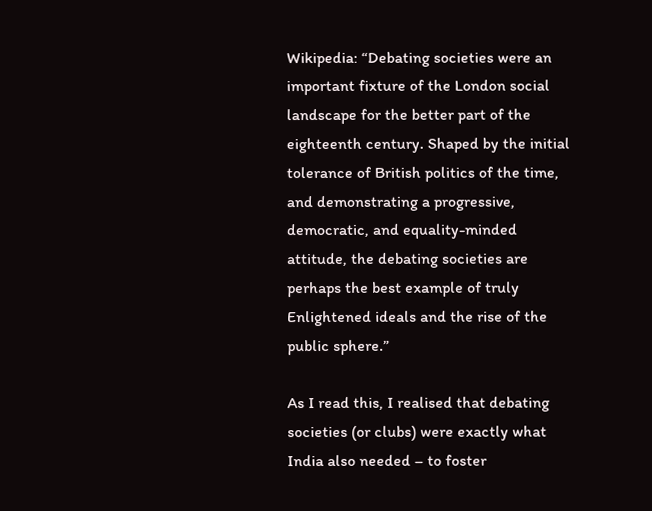Wikipedia: “Debating societies were an important fixture of the London social landscape for the better part of the eighteenth century. Shaped by the initial tolerance of British politics of the time, and demonstrating a progressive, democratic, and equality-minded attitude, the debating societies are perhaps the best example of truly Enlightened ideals and the rise of the public sphere.”

As I read this, I realised that debating societies (or clubs) were exactly what India also needed – to foster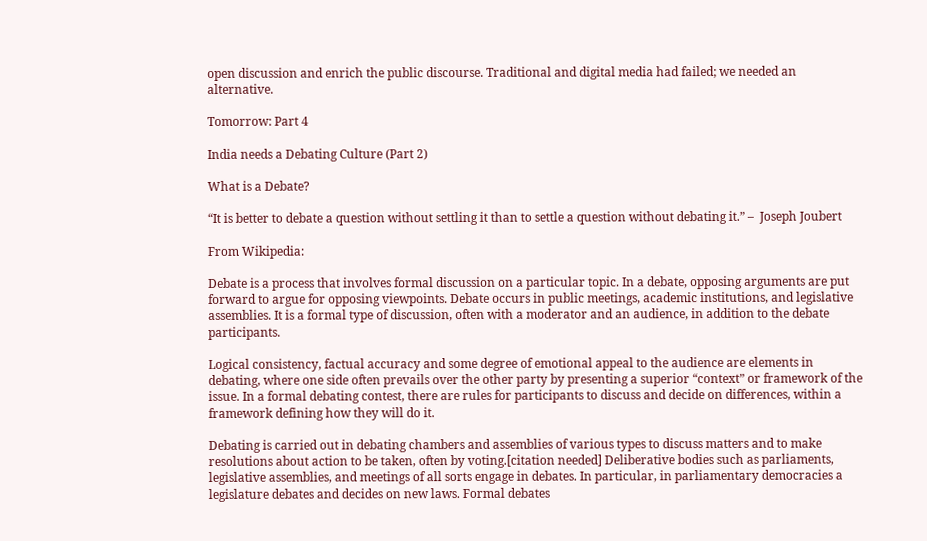open discussion and enrich the public discourse. Traditional and digital media had failed; we needed an alternative.

Tomorrow: Part 4

India needs a Debating Culture (Part 2)

What is a Debate?

“It is better to debate a question without settling it than to settle a question without debating it.” –  Joseph Joubert

From Wikipedia:

Debate is a process that involves formal discussion on a particular topic. In a debate, opposing arguments are put forward to argue for opposing viewpoints. Debate occurs in public meetings, academic institutions, and legislative assemblies. It is a formal type of discussion, often with a moderator and an audience, in addition to the debate participants.

Logical consistency, factual accuracy and some degree of emotional appeal to the audience are elements in debating, where one side often prevails over the other party by presenting a superior “context” or framework of the issue. In a formal debating contest, there are rules for participants to discuss and decide on differences, within a framework defining how they will do it.

Debating is carried out in debating chambers and assemblies of various types to discuss matters and to make resolutions about action to be taken, often by voting.[citation needed] Deliberative bodies such as parliaments, legislative assemblies, and meetings of all sorts engage in debates. In particular, in parliamentary democracies a legislature debates and decides on new laws. Formal debates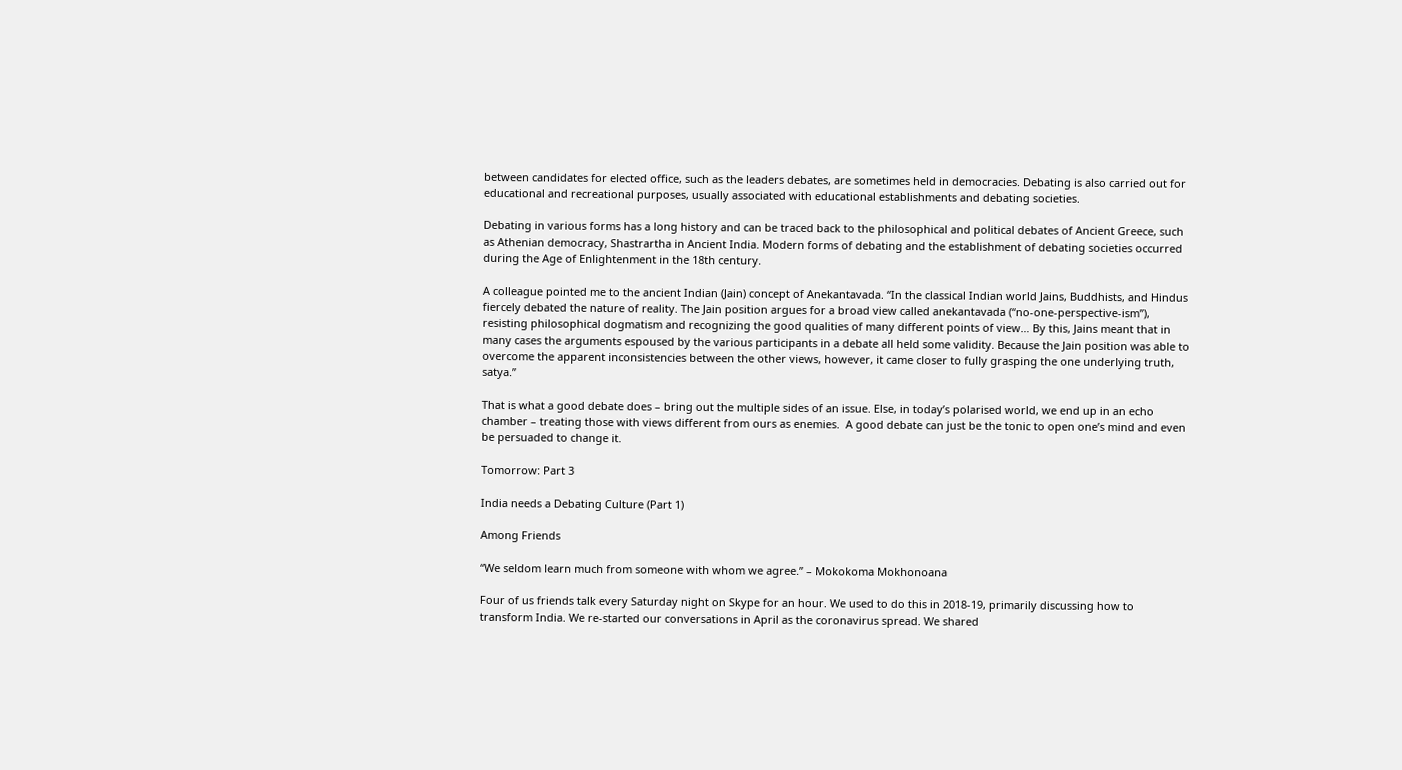between candidates for elected office, such as the leaders debates, are sometimes held in democracies. Debating is also carried out for educational and recreational purposes, usually associated with educational establishments and debating societies.

Debating in various forms has a long history and can be traced back to the philosophical and political debates of Ancient Greece, such as Athenian democracy, Shastrartha in Ancient India. Modern forms of debating and the establishment of debating societies occurred during the Age of Enlightenment in the 18th century.

A colleague pointed me to the ancient Indian (Jain) concept of Anekantavada. “In the classical Indian world Jains, Buddhists, and Hindus fiercely debated the nature of reality. The Jain position argues for a broad view called anekantavada (“no-one-perspective-ism”), resisting philosophical dogmatism and recognizing the good qualities of many different points of view… By this, Jains meant that in many cases the arguments espoused by the various participants in a debate all held some validity. Because the Jain position was able to overcome the apparent inconsistencies between the other views, however, it came closer to fully grasping the one underlying truth, satya.”

That is what a good debate does – bring out the multiple sides of an issue. Else, in today’s polarised world, we end up in an echo chamber – treating those with views different from ours as enemies.  A good debate can just be the tonic to open one’s mind and even be persuaded to change it.

Tomorrow: Part 3

India needs a Debating Culture (Part 1)

Among Friends

“We seldom learn much from someone with whom we agree.” – Mokokoma Mokhonoana

Four of us friends talk every Saturday night on Skype for an hour. We used to do this in 2018-19, primarily discussing how to transform India. We re-started our conversations in April as the coronavirus spread. We shared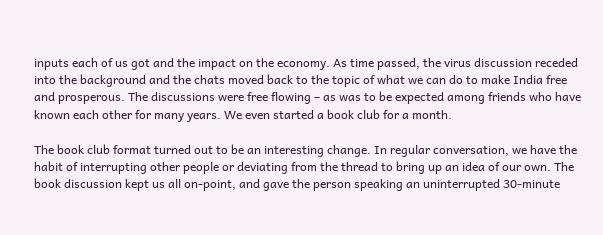inputs each of us got and the impact on the economy. As time passed, the virus discussion receded into the background and the chats moved back to the topic of what we can do to make India free and prosperous. The discussions were free flowing – as was to be expected among friends who have known each other for many years. We even started a book club for a month.

The book club format turned out to be an interesting change. In regular conversation, we have the habit of interrupting other people or deviating from the thread to bring up an idea of our own. The book discussion kept us all on-point, and gave the person speaking an uninterrupted 30-minute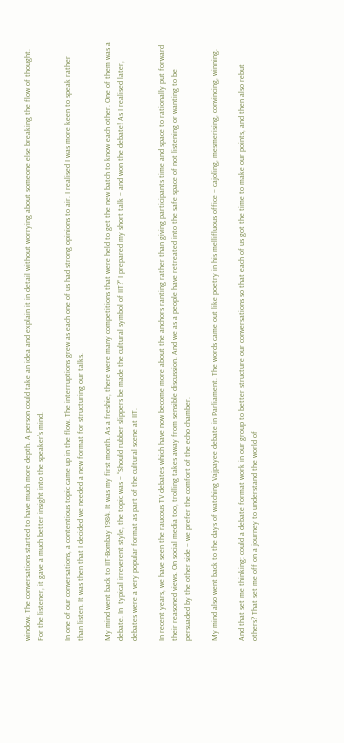window. The conversations started to have much more depth. A person could take an idea and explain it in detail without worrying about someone else breaking the flow of thought. For the listener, it gave a much better insight into the speaker’s mind.

In one of our conversations, a contentious topic came up in the flow. The interruptions grew as each one of us had strong opinions to air. I realised I was more keen to speak rather than listen. It was then that I decided we needed a new format for structuring our talks.

My mind went back to IIT-Bombay 1984. It was my first month. As a freshie, there were many competitions that were held to get the new batch to know each other. One of them was a debate. In  typical irreverent style, the topic was – “Should rubber slippers be made the cultural symbol of IIT?” I prepared my short talk – and won the debate! As I realised later, debates were a very popular format as part of the cultural scene at IIT.

In recent years, we have seen the raucous TV debates which have now become more about the anchors ranting rather than giving participants time and space to rationally put forward their reasoned views. On social media too, trolling takes away from sensible discussion. And we as a people have retreated into the safe space of not listening or wanting to be persuaded by the other side – we prefer the comfort of the echo chamber.

My mind also went back to the days of watching Vajpayee debate in Parliament. The words came out like poetry in his mellifluous office – cajoling, mesmerising, convincing, winning.

And that set me thinking: could a debate format work in our group to better structure our conversations so that each of us got the time to make our points, and then also rebut others? That set me off on a journey to understand the world of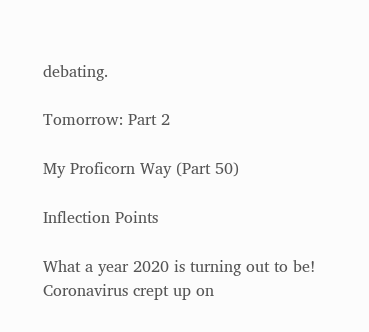debating.

Tomorrow: Part 2

My Proficorn Way (Part 50)

Inflection Points

What a year 2020 is turning out to be! Coronavirus crept up on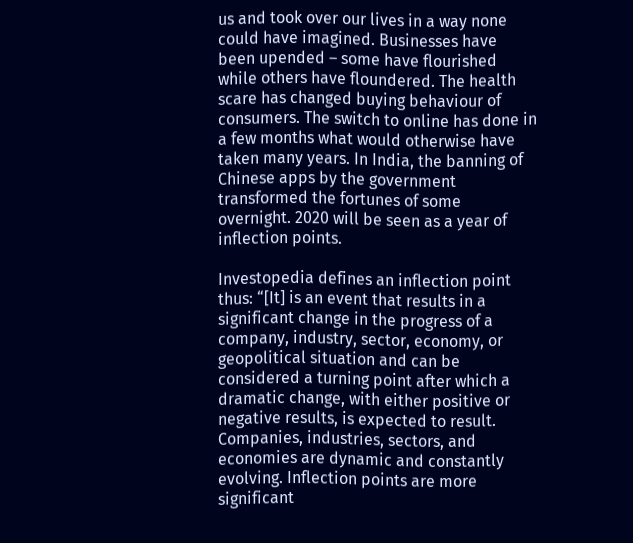us and took over our lives in a way none could have imagined. Businesses have been upended – some have flourished while others have floundered. The health scare has changed buying behaviour of consumers. The switch to online has done in a few months what would otherwise have taken many years. In India, the banning of Chinese apps by the government transformed the fortunes of some overnight. 2020 will be seen as a year of inflection points.

Investopedia defines an inflection point thus: “[It] is an event that results in a significant change in the progress of a company, industry, sector, economy, or geopolitical situation and can be considered a turning point after which a dramatic change, with either positive or negative results, is expected to result. Companies, industries, sectors, and economies are dynamic and constantly evolving. Inflection points are more significant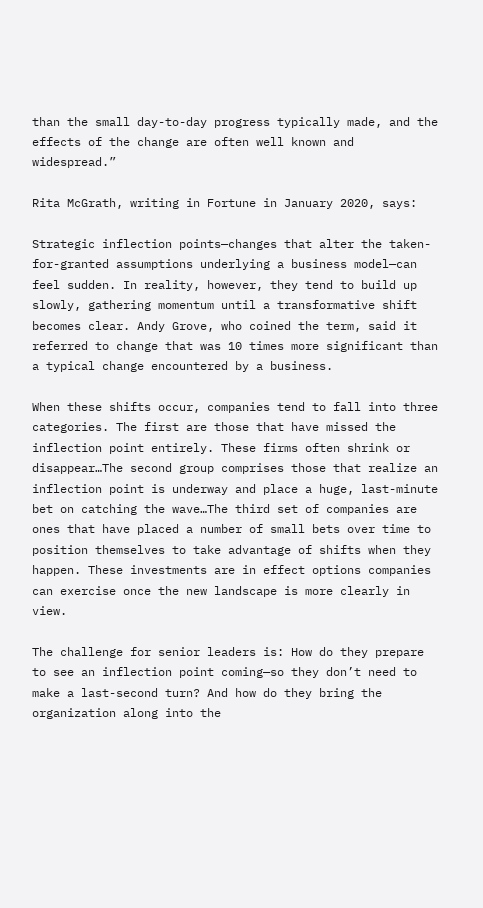than the small day-to-day progress typically made, and the effects of the change are often well known and widespread.”

Rita McGrath, writing in Fortune in January 2020, says:

Strategic inflection points—changes that alter the taken-for-granted assumptions underlying a business model—can feel sudden. In reality, however, they tend to build up slowly, gathering momentum until a transformative shift becomes clear. Andy Grove, who coined the term, said it referred to change that was 10 times more significant than a typical change encountered by a business.

When these shifts occur, companies tend to fall into three categories. The first are those that have missed the inflection point entirely. These firms often shrink or disappear…The second group comprises those that realize an inflection point is underway and place a huge, last-minute bet on catching the wave…The third set of companies are ones that have placed a number of small bets over time to position themselves to take advantage of shifts when they happen. These investments are in effect options companies can exercise once the new landscape is more clearly in view.

The challenge for senior leaders is: How do they prepare to see an inflection point coming—so they don’t need to make a last-second turn? And how do they bring the organization along into the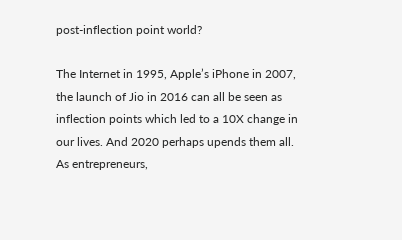post-inflection point world?

The Internet in 1995, Apple’s iPhone in 2007, the launch of Jio in 2016 can all be seen as inflection points which led to a 10X change in our lives. And 2020 perhaps upends them all. As entrepreneurs,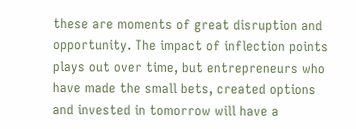these are moments of great disruption and opportunity. The impact of inflection points plays out over time, but entrepreneurs who have made the small bets, created options and invested in tomorrow will have a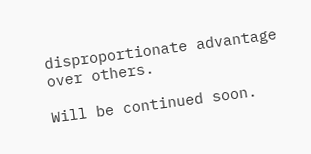disproportionate advantage over others.

Will be continued soon.